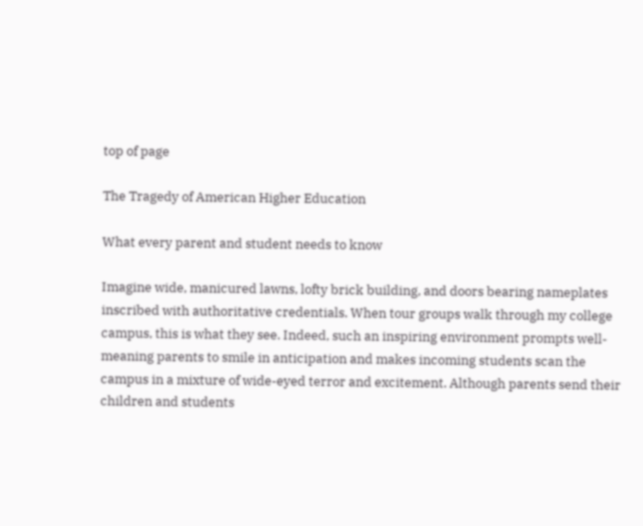top of page

The Tragedy of American Higher Education

What every parent and student needs to know

Imagine wide, manicured lawns, lofty brick building, and doors bearing nameplates inscribed with authoritative credentials. When tour groups walk through my college campus, this is what they see. Indeed, such an inspiring environment prompts well-meaning parents to smile in anticipation and makes incoming students scan the campus in a mixture of wide-eyed terror and excitement. Although parents send their children and students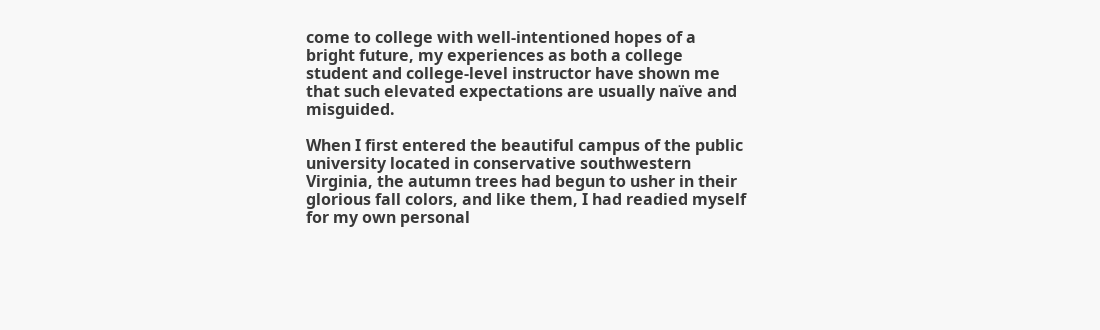come to college with well-intentioned hopes of a bright future, my experiences as both a college student and college-level instructor have shown me that such elevated expectations are usually naïve and misguided.

When I first entered the beautiful campus of the public university located in conservative southwestern Virginia, the autumn trees had begun to usher in their glorious fall colors, and like them, I had readied myself for my own personal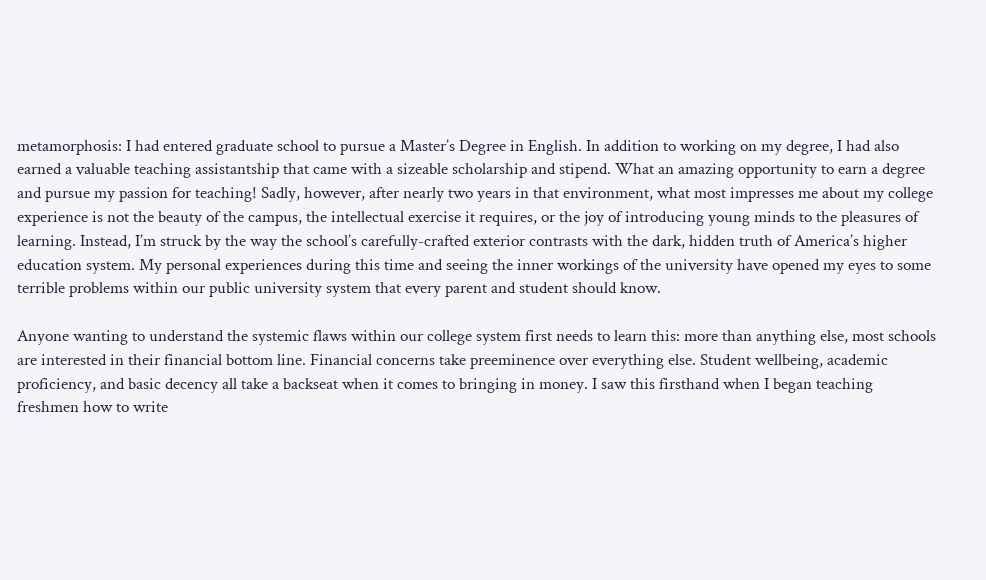metamorphosis: I had entered graduate school to pursue a Master’s Degree in English. In addition to working on my degree, I had also earned a valuable teaching assistantship that came with a sizeable scholarship and stipend. What an amazing opportunity to earn a degree and pursue my passion for teaching! Sadly, however, after nearly two years in that environment, what most impresses me about my college experience is not the beauty of the campus, the intellectual exercise it requires, or the joy of introducing young minds to the pleasures of learning. Instead, I’m struck by the way the school’s carefully-crafted exterior contrasts with the dark, hidden truth of America’s higher education system. My personal experiences during this time and seeing the inner workings of the university have opened my eyes to some terrible problems within our public university system that every parent and student should know.

Anyone wanting to understand the systemic flaws within our college system first needs to learn this: more than anything else, most schools are interested in their financial bottom line. Financial concerns take preeminence over everything else. Student wellbeing, academic proficiency, and basic decency all take a backseat when it comes to bringing in money. I saw this firsthand when I began teaching freshmen how to write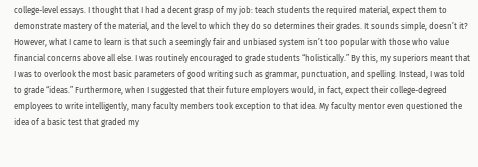college-level essays. I thought that I had a decent grasp of my job: teach students the required material, expect them to demonstrate mastery of the material, and the level to which they do so determines their grades. It sounds simple, doesn’t it? However, what I came to learn is that such a seemingly fair and unbiased system isn’t too popular with those who value financial concerns above all else. I was routinely encouraged to grade students “holistically.” By this, my superiors meant that I was to overlook the most basic parameters of good writing such as grammar, punctuation, and spelling. Instead, I was told to grade “ideas.” Furthermore, when I suggested that their future employers would, in fact, expect their college-degreed employees to write intelligently, many faculty members took exception to that idea. My faculty mentor even questioned the idea of a basic test that graded my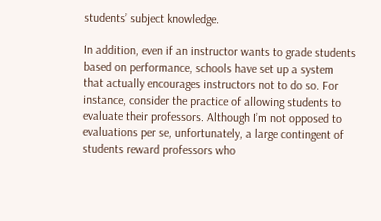students’ subject knowledge.

In addition, even if an instructor wants to grade students based on performance, schools have set up a system that actually encourages instructors not to do so. For instance, consider the practice of allowing students to evaluate their professors. Although I’m not opposed to evaluations per se, unfortunately, a large contingent of students reward professors who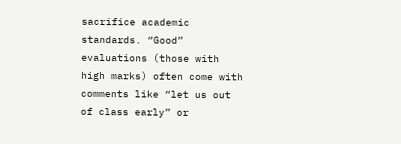sacrifice academic standards. “Good” evaluations (those with high marks) often come with comments like “let us out of class early” or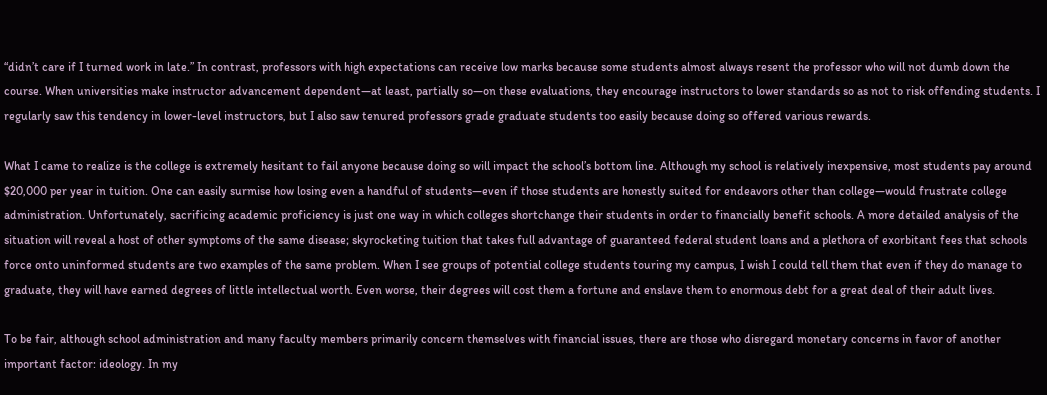“didn’t care if I turned work in late.” In contrast, professors with high expectations can receive low marks because some students almost always resent the professor who will not dumb down the course. When universities make instructor advancement dependent—at least, partially so—on these evaluations, they encourage instructors to lower standards so as not to risk offending students. I regularly saw this tendency in lower-level instructors, but I also saw tenured professors grade graduate students too easily because doing so offered various rewards.

What I came to realize is the college is extremely hesitant to fail anyone because doing so will impact the school’s bottom line. Although my school is relatively inexpensive, most students pay around $20,000 per year in tuition. One can easily surmise how losing even a handful of students—even if those students are honestly suited for endeavors other than college—would frustrate college administration. Unfortunately, sacrificing academic proficiency is just one way in which colleges shortchange their students in order to financially benefit schools. A more detailed analysis of the situation will reveal a host of other symptoms of the same disease; skyrocketing tuition that takes full advantage of guaranteed federal student loans and a plethora of exorbitant fees that schools force onto uninformed students are two examples of the same problem. When I see groups of potential college students touring my campus, I wish I could tell them that even if they do manage to graduate, they will have earned degrees of little intellectual worth. Even worse, their degrees will cost them a fortune and enslave them to enormous debt for a great deal of their adult lives.

To be fair, although school administration and many faculty members primarily concern themselves with financial issues, there are those who disregard monetary concerns in favor of another important factor: ideology. In my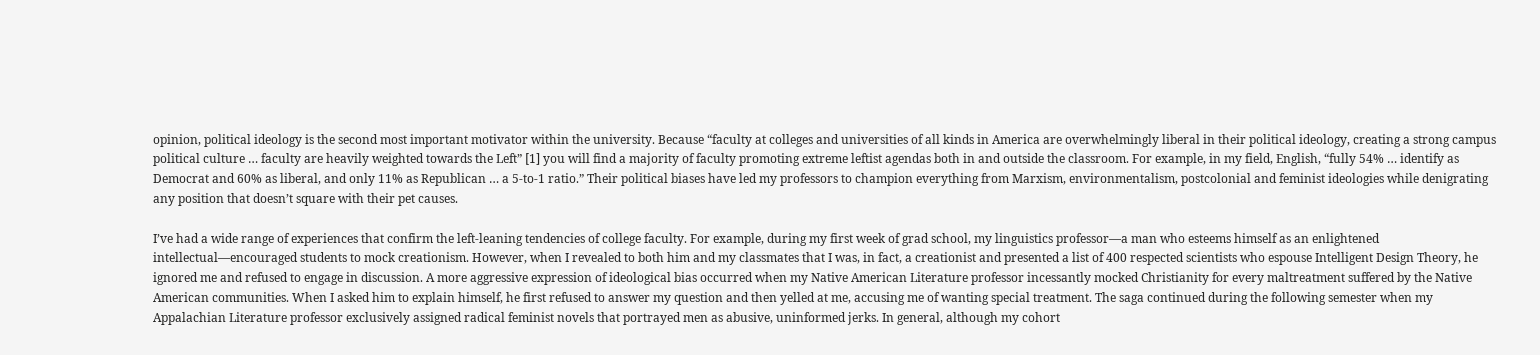opinion, political ideology is the second most important motivator within the university. Because “faculty at colleges and universities of all kinds in America are overwhelmingly liberal in their political ideology, creating a strong campus political culture … faculty are heavily weighted towards the Left” [1] you will find a majority of faculty promoting extreme leftist agendas both in and outside the classroom. For example, in my field, English, “fully 54% … identify as Democrat and 60% as liberal, and only 11% as Republican … a 5-to-1 ratio.” Their political biases have led my professors to champion everything from Marxism, environmentalism, postcolonial and feminist ideologies while denigrating any position that doesn’t square with their pet causes.

I’ve had a wide range of experiences that confirm the left-leaning tendencies of college faculty. For example, during my first week of grad school, my linguistics professor—a man who esteems himself as an enlightened intellectual—encouraged students to mock creationism. However, when I revealed to both him and my classmates that I was, in fact, a creationist and presented a list of 400 respected scientists who espouse Intelligent Design Theory, he ignored me and refused to engage in discussion. A more aggressive expression of ideological bias occurred when my Native American Literature professor incessantly mocked Christianity for every maltreatment suffered by the Native American communities. When I asked him to explain himself, he first refused to answer my question and then yelled at me, accusing me of wanting special treatment. The saga continued during the following semester when my Appalachian Literature professor exclusively assigned radical feminist novels that portrayed men as abusive, uninformed jerks. In general, although my cohort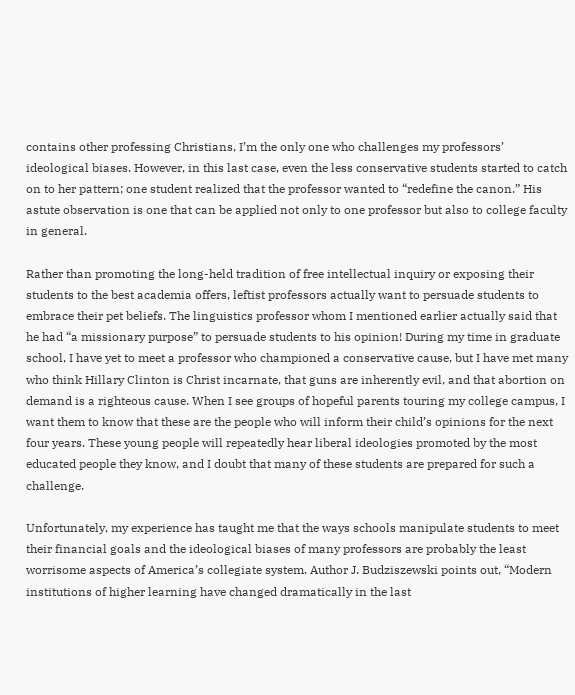contains other professing Christians, I’m the only one who challenges my professors’ ideological biases. However, in this last case, even the less conservative students started to catch on to her pattern; one student realized that the professor wanted to “redefine the canon.” His astute observation is one that can be applied not only to one professor but also to college faculty in general.

Rather than promoting the long-held tradition of free intellectual inquiry or exposing their students to the best academia offers, leftist professors actually want to persuade students to embrace their pet beliefs. The linguistics professor whom I mentioned earlier actually said that he had “a missionary purpose” to persuade students to his opinion! During my time in graduate school, I have yet to meet a professor who championed a conservative cause, but I have met many who think Hillary Clinton is Christ incarnate, that guns are inherently evil, and that abortion on demand is a righteous cause. When I see groups of hopeful parents touring my college campus, I want them to know that these are the people who will inform their child’s opinions for the next four years. These young people will repeatedly hear liberal ideologies promoted by the most educated people they know, and I doubt that many of these students are prepared for such a challenge.

Unfortunately, my experience has taught me that the ways schools manipulate students to meet their financial goals and the ideological biases of many professors are probably the least worrisome aspects of America’s collegiate system. Author J. Budziszewski points out, “Modern institutions of higher learning have changed dramatically in the last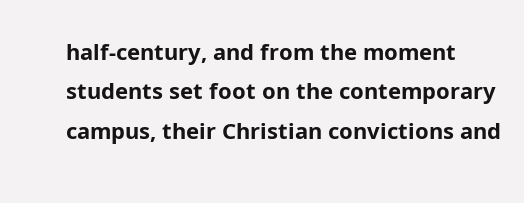half-century, and from the moment students set foot on the contemporary campus, their Christian convictions and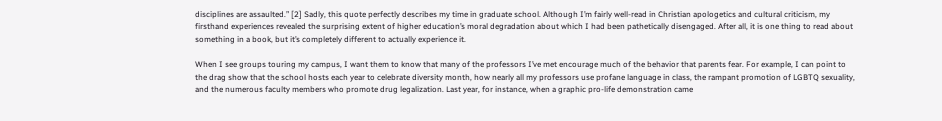disciplines are assaulted.” [2] Sadly, this quote perfectly describes my time in graduate school. Although I’m fairly well-read in Christian apologetics and cultural criticism, my firsthand experiences revealed the surprising extent of higher education’s moral degradation about which I had been pathetically disengaged. After all, it is one thing to read about something in a book, but it’s completely different to actually experience it.

When I see groups touring my campus, I want them to know that many of the professors I’ve met encourage much of the behavior that parents fear. For example, I can point to the drag show that the school hosts each year to celebrate diversity month, how nearly all my professors use profane language in class, the rampant promotion of LGBTQ sexuality, and the numerous faculty members who promote drug legalization. Last year, for instance, when a graphic pro-life demonstration came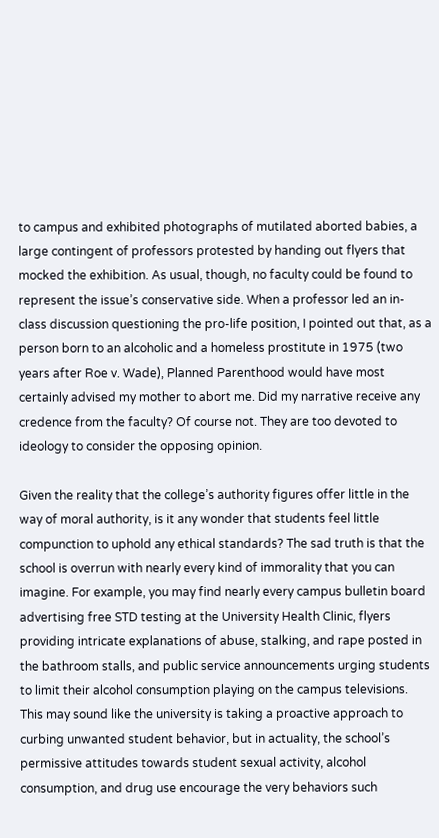to campus and exhibited photographs of mutilated aborted babies, a large contingent of professors protested by handing out flyers that mocked the exhibition. As usual, though, no faculty could be found to represent the issue’s conservative side. When a professor led an in-class discussion questioning the pro-life position, I pointed out that, as a person born to an alcoholic and a homeless prostitute in 1975 (two years after Roe v. Wade), Planned Parenthood would have most certainly advised my mother to abort me. Did my narrative receive any credence from the faculty? Of course not. They are too devoted to ideology to consider the opposing opinion.

Given the reality that the college’s authority figures offer little in the way of moral authority, is it any wonder that students feel little compunction to uphold any ethical standards? The sad truth is that the school is overrun with nearly every kind of immorality that you can imagine. For example, you may find nearly every campus bulletin board advertising free STD testing at the University Health Clinic, flyers providing intricate explanations of abuse, stalking, and rape posted in the bathroom stalls, and public service announcements urging students to limit their alcohol consumption playing on the campus televisions. This may sound like the university is taking a proactive approach to curbing unwanted student behavior, but in actuality, the school’s permissive attitudes towards student sexual activity, alcohol consumption, and drug use encourage the very behaviors such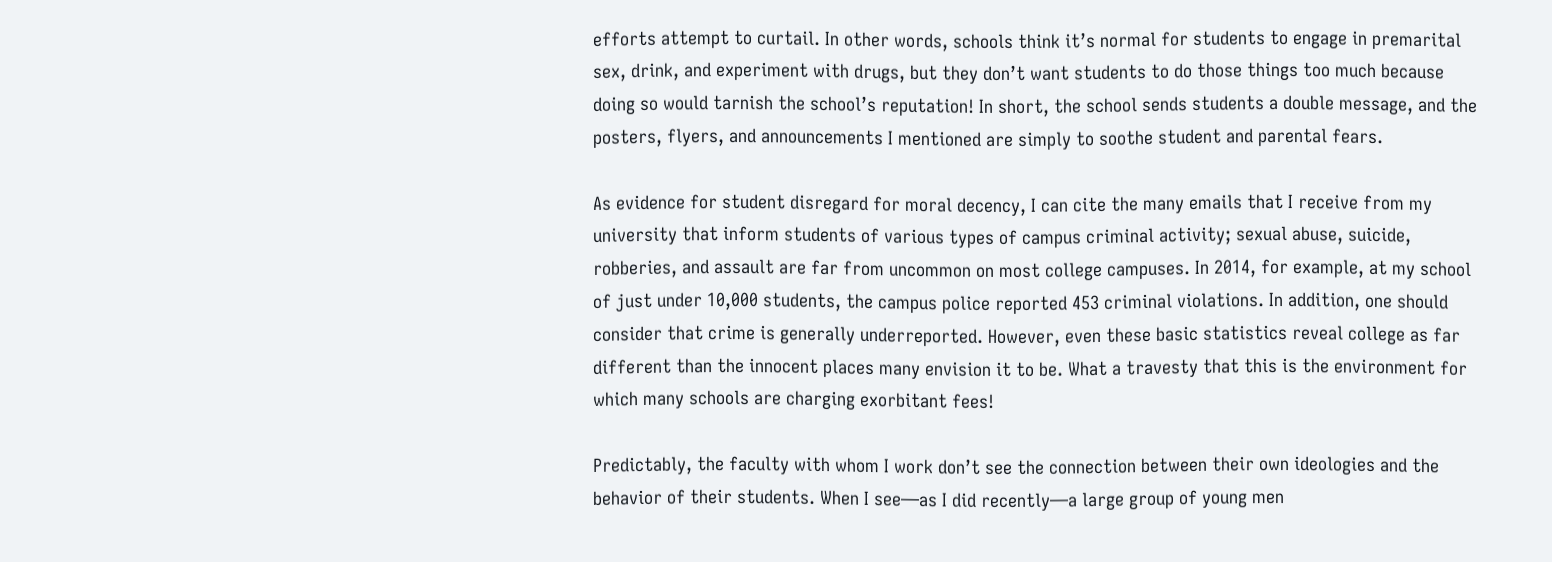efforts attempt to curtail. In other words, schools think it’s normal for students to engage in premarital sex, drink, and experiment with drugs, but they don’t want students to do those things too much because doing so would tarnish the school’s reputation! In short, the school sends students a double message, and the posters, flyers, and announcements I mentioned are simply to soothe student and parental fears.

As evidence for student disregard for moral decency, I can cite the many emails that I receive from my university that inform students of various types of campus criminal activity; sexual abuse, suicide, robberies, and assault are far from uncommon on most college campuses. In 2014, for example, at my school of just under 10,000 students, the campus police reported 453 criminal violations. In addition, one should consider that crime is generally underreported. However, even these basic statistics reveal college as far different than the innocent places many envision it to be. What a travesty that this is the environment for which many schools are charging exorbitant fees!

Predictably, the faculty with whom I work don’t see the connection between their own ideologies and the behavior of their students. When I see—as I did recently—a large group of young men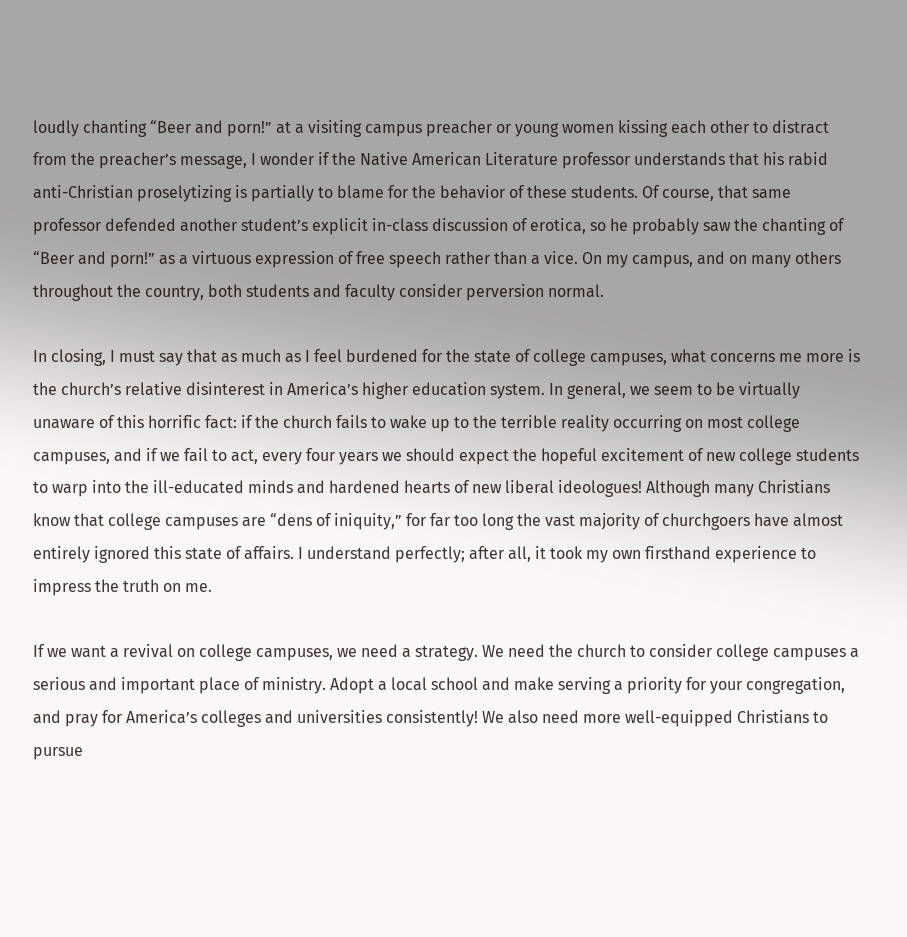loudly chanting “Beer and porn!” at a visiting campus preacher or young women kissing each other to distract from the preacher’s message, I wonder if the Native American Literature professor understands that his rabid anti-Christian proselytizing is partially to blame for the behavior of these students. Of course, that same professor defended another student’s explicit in-class discussion of erotica, so he probably saw the chanting of “Beer and porn!” as a virtuous expression of free speech rather than a vice. On my campus, and on many others throughout the country, both students and faculty consider perversion normal.

In closing, I must say that as much as I feel burdened for the state of college campuses, what concerns me more is the church’s relative disinterest in America’s higher education system. In general, we seem to be virtually unaware of this horrific fact: if the church fails to wake up to the terrible reality occurring on most college campuses, and if we fail to act, every four years we should expect the hopeful excitement of new college students to warp into the ill-educated minds and hardened hearts of new liberal ideologues! Although many Christians know that college campuses are “dens of iniquity,” for far too long the vast majority of churchgoers have almost entirely ignored this state of affairs. I understand perfectly; after all, it took my own firsthand experience to impress the truth on me.

If we want a revival on college campuses, we need a strategy. We need the church to consider college campuses a serious and important place of ministry. Adopt a local school and make serving a priority for your congregation, and pray for America’s colleges and universities consistently! We also need more well-equipped Christians to pursue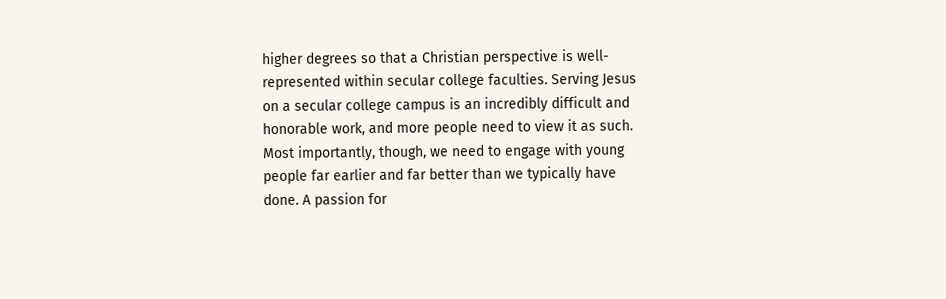higher degrees so that a Christian perspective is well-represented within secular college faculties. Serving Jesus on a secular college campus is an incredibly difficult and honorable work, and more people need to view it as such. Most importantly, though, we need to engage with young people far earlier and far better than we typically have done. A passion for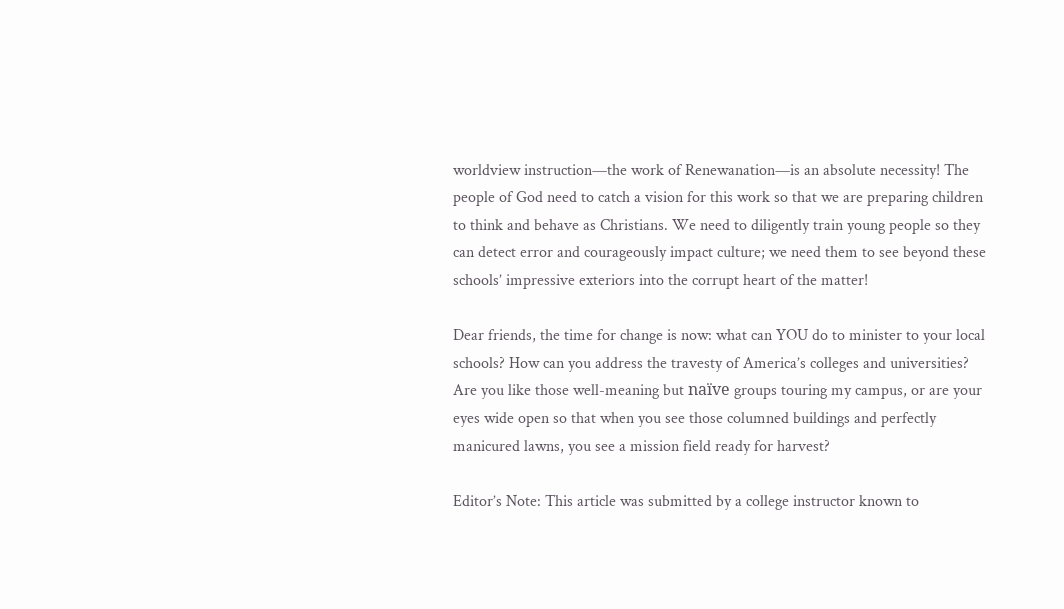worldview instruction—the work of Renewanation—is an absolute necessity! The people of God need to catch a vision for this work so that we are preparing children to think and behave as Christians. We need to diligently train young people so they can detect error and courageously impact culture; we need them to see beyond these schools’ impressive exteriors into the corrupt heart of the matter!

Dear friends, the time for change is now: what can YOU do to minister to your local schools? How can you address the travesty of America’s colleges and universities? Are you like those well-meaning but naïve groups touring my campus, or are your eyes wide open so that when you see those columned buildings and perfectly manicured lawns, you see a mission field ready for harvest?

Editor’s Note: This article was submitted by a college instructor known to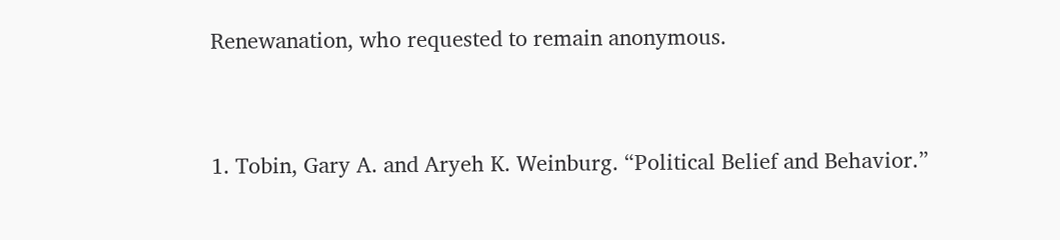Renewanation, who requested to remain anonymous.


1. Tobin, Gary A. and Aryeh K. Weinburg. “Political Belief and Behavior.”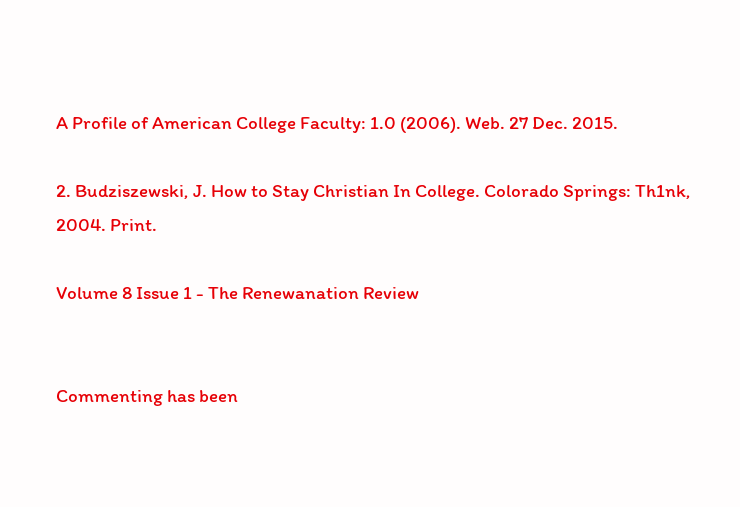A Profile of American College Faculty: 1.0 (2006). Web. 27 Dec. 2015.

2. Budziszewski, J. How to Stay Christian In College. Colorado Springs: Th1nk, 2004. Print.

Volume 8 Issue 1 - The Renewanation Review


Commenting has been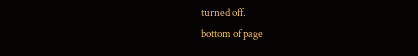turned off.
bottom of page